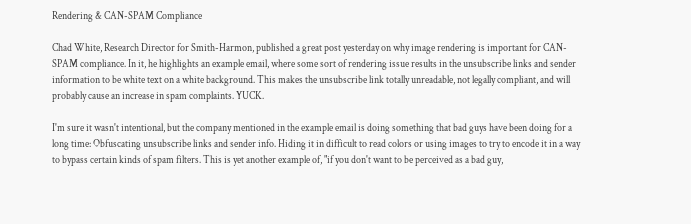Rendering & CAN-SPAM Compliance

Chad White, Research Director for Smith-Harmon, published a great post yesterday on why image rendering is important for CAN-SPAM compliance. In it, he highlights an example email, where some sort of rendering issue results in the unsubscribe links and sender information to be white text on a white background. This makes the unsubscribe link totally unreadable, not legally compliant, and will probably cause an increase in spam complaints. YUCK.

I'm sure it wasn't intentional, but the company mentioned in the example email is doing something that bad guys have been doing for a long time: Obfuscating unsubscribe links and sender info. Hiding it in difficult to read colors or using images to try to encode it in a way to bypass certain kinds of spam filters. This is yet another example of, "if you don't want to be perceived as a bad guy,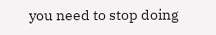you need to stop doing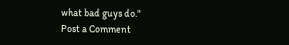what bad guys do."
Post a Comment